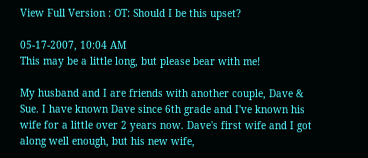View Full Version : OT: Should I be this upset?

05-17-2007, 10:04 AM
This may be a little long, but please bear with me!

My husband and I are friends with another couple, Dave & Sue. I have known Dave since 6th grade and I've known his wife for a little over 2 years now. Dave's first wife and I got along well enough, but his new wife,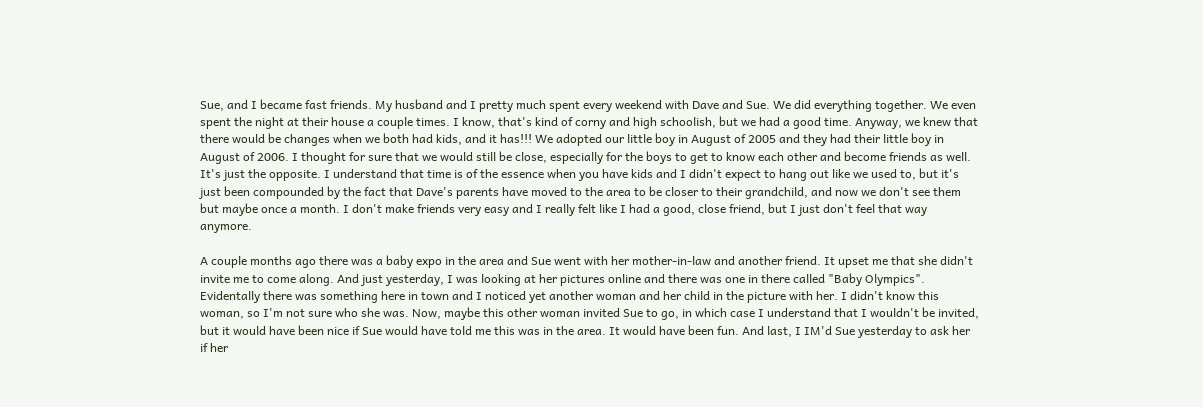Sue, and I became fast friends. My husband and I pretty much spent every weekend with Dave and Sue. We did everything together. We even spent the night at their house a couple times. I know, that's kind of corny and high schoolish, but we had a good time. Anyway, we knew that there would be changes when we both had kids, and it has!!! We adopted our little boy in August of 2005 and they had their little boy in August of 2006. I thought for sure that we would still be close, especially for the boys to get to know each other and become friends as well. It's just the opposite. I understand that time is of the essence when you have kids and I didn't expect to hang out like we used to, but it's just been compounded by the fact that Dave's parents have moved to the area to be closer to their grandchild, and now we don't see them but maybe once a month. I don't make friends very easy and I really felt like I had a good, close friend, but I just don't feel that way anymore.

A couple months ago there was a baby expo in the area and Sue went with her mother-in-law and another friend. It upset me that she didn't invite me to come along. And just yesterday, I was looking at her pictures online and there was one in there called "Baby Olympics". Evidentally there was something here in town and I noticed yet another woman and her child in the picture with her. I didn't know this woman, so I'm not sure who she was. Now, maybe this other woman invited Sue to go, in which case I understand that I wouldn't be invited, but it would have been nice if Sue would have told me this was in the area. It would have been fun. And last, I IM'd Sue yesterday to ask her if her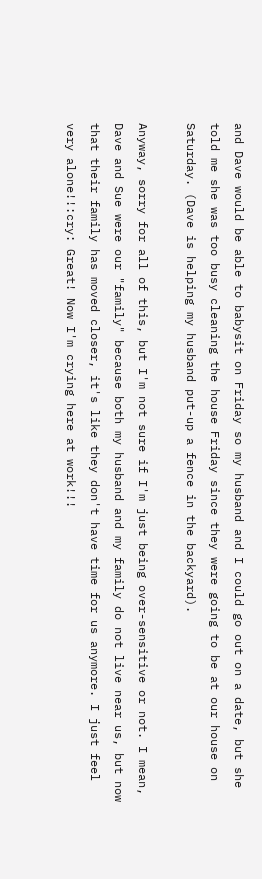and Dave would be able to babysit on Friday so my husband and I could go out on a date, but she told me she was too busy cleaning the house Friday since they were going to be at our house on Saturday. (Dave is helping my husband put-up a fence in the backyard).

Anyway, sorry for all of this, but I'm not sure if I'm just being over-sensitive or not. I mean, Dave and Sue were our "family" because both my husband and my family do not live near us, but now that their family has moved closer, it's like they don't have time for us anymore. I just feel very alone!!:cry: Great! Now I'm crying here at work!!!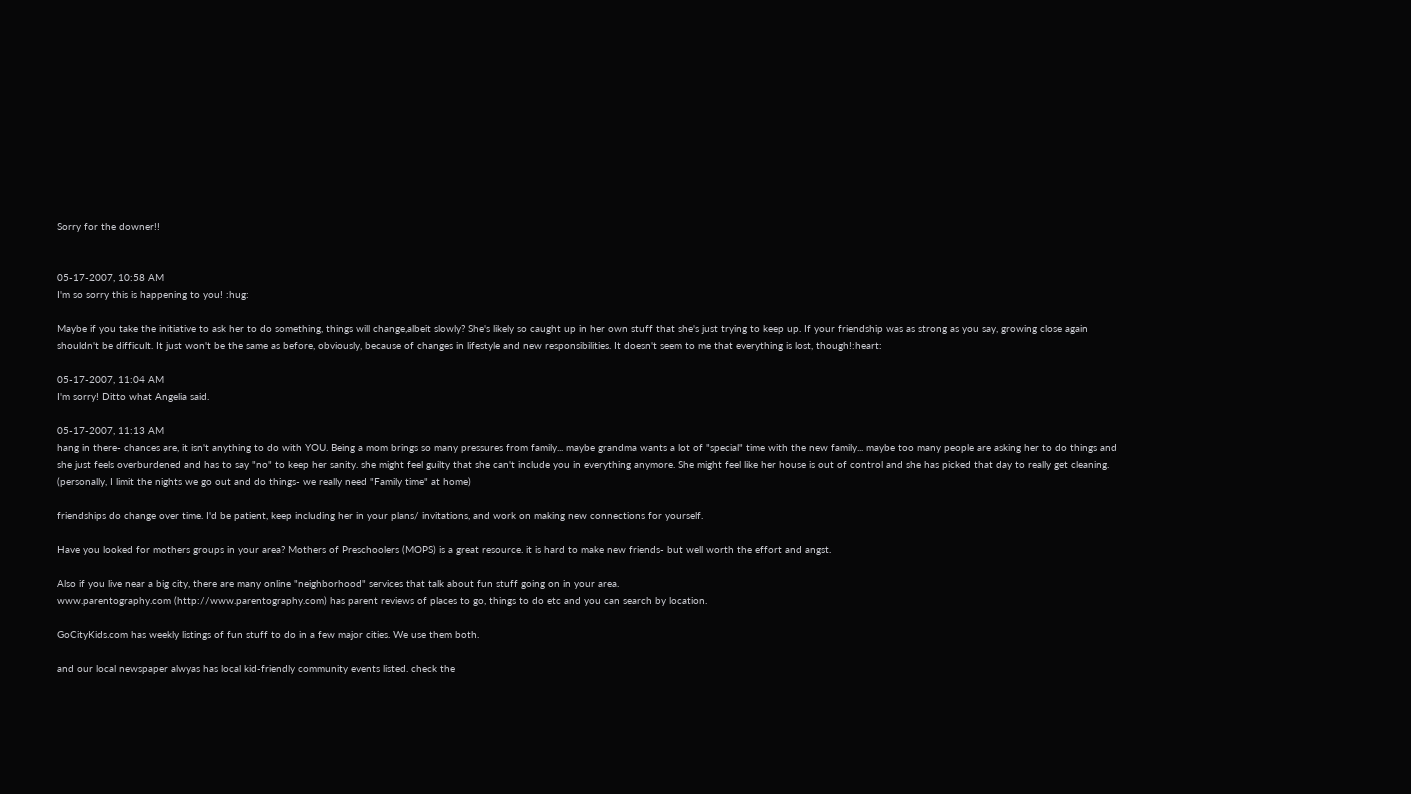Sorry for the downer!!


05-17-2007, 10:58 AM
I'm so sorry this is happening to you! :hug:

Maybe if you take the initiative to ask her to do something, things will change,albeit slowly? She's likely so caught up in her own stuff that she's just trying to keep up. If your friendship was as strong as you say, growing close again shouldn't be difficult. It just won't be the same as before, obviously, because of changes in lifestyle and new responsibilities. It doesn't seem to me that everything is lost, though!:heart:

05-17-2007, 11:04 AM
I'm sorry! Ditto what Angelia said.

05-17-2007, 11:13 AM
hang in there- chances are, it isn't anything to do with YOU. Being a mom brings so many pressures from family... maybe grandma wants a lot of "special" time with the new family... maybe too many people are asking her to do things and she just feels overburdened and has to say "no" to keep her sanity. she might feel guilty that she can't include you in everything anymore. She might feel like her house is out of control and she has picked that day to really get cleaning. (personally, I limit the nights we go out and do things- we really need "Family time" at home)

friendships do change over time. I'd be patient, keep including her in your plans/ invitations, and work on making new connections for yourself.

Have you looked for mothers groups in your area? Mothers of Preschoolers (MOPS) is a great resource. it is hard to make new friends- but well worth the effort and angst.

Also if you live near a big city, there are many online "neighborhood" services that talk about fun stuff going on in your area.
www.parentography.com (http://www.parentography.com) has parent reviews of places to go, things to do etc and you can search by location.

GoCityKids.com has weekly listings of fun stuff to do in a few major cities. We use them both.

and our local newspaper alwyas has local kid-friendly community events listed. check the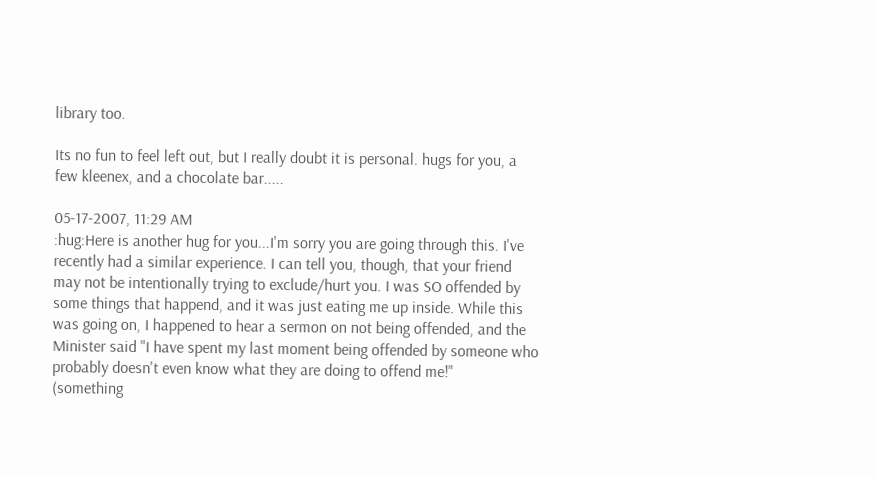library too.

Its no fun to feel left out, but I really doubt it is personal. hugs for you, a few kleenex, and a chocolate bar.....

05-17-2007, 11:29 AM
:hug:Here is another hug for you...I'm sorry you are going through this. I've recently had a similar experience. I can tell you, though, that your friend may not be intentionally trying to exclude/hurt you. I was SO offended by some things that happend, and it was just eating me up inside. While this was going on, I happened to hear a sermon on not being offended, and the Minister said "I have spent my last moment being offended by someone who probably doesn't even know what they are doing to offend me!"
(something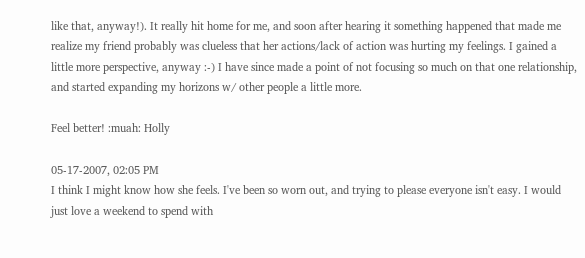like that, anyway!). It really hit home for me, and soon after hearing it something happened that made me realize my friend probably was clueless that her actions/lack of action was hurting my feelings. I gained a little more perspective, anyway :-) I have since made a point of not focusing so much on that one relationship, and started expanding my horizons w/ other people a little more.

Feel better! :muah: Holly

05-17-2007, 02:05 PM
I think I might know how she feels. I've been so worn out, and trying to please everyone isn't easy. I would just love a weekend to spend with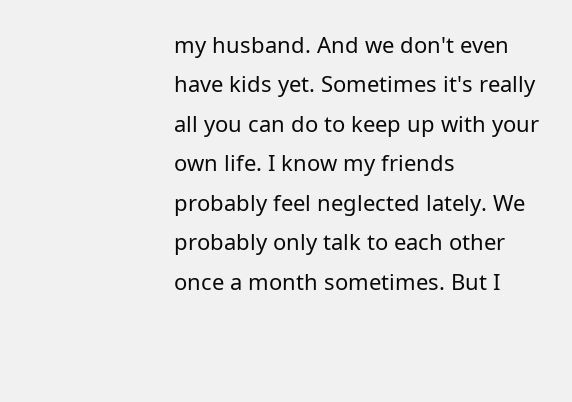my husband. And we don't even have kids yet. Sometimes it's really all you can do to keep up with your own life. I know my friends probably feel neglected lately. We probably only talk to each other once a month sometimes. But I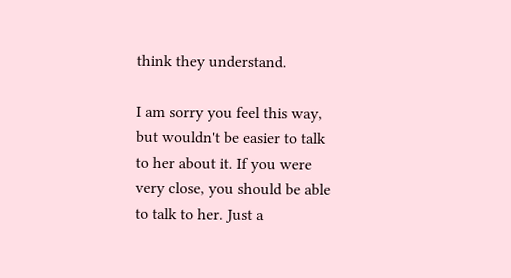think they understand.

I am sorry you feel this way, but wouldn't be easier to talk to her about it. If you were very close, you should be able to talk to her. Just a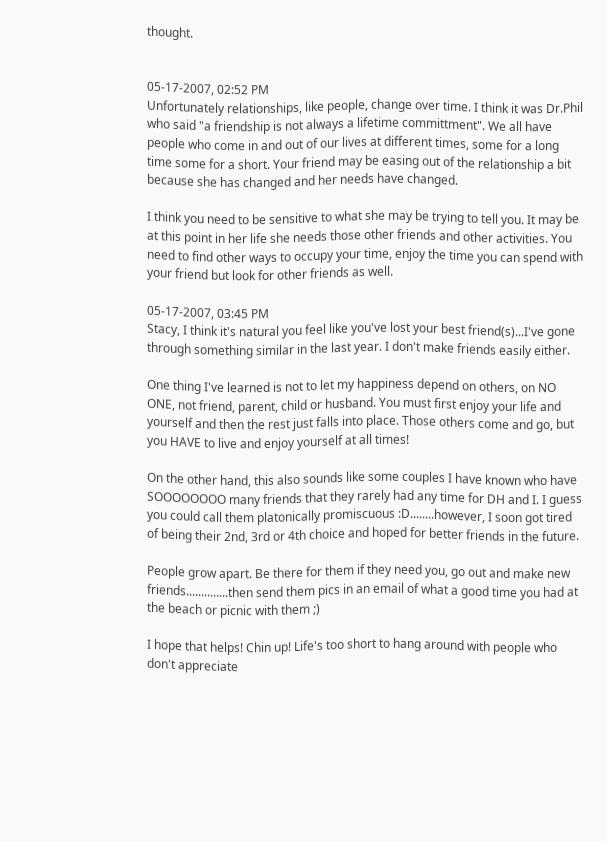thought.


05-17-2007, 02:52 PM
Unfortunately relationships, like people, change over time. I think it was Dr.Phil who said "a friendship is not always a lifetime committment". We all have people who come in and out of our lives at different times, some for a long time some for a short. Your friend may be easing out of the relationship a bit because she has changed and her needs have changed.

I think you need to be sensitive to what she may be trying to tell you. It may be at this point in her life she needs those other friends and other activities. You need to find other ways to occupy your time, enjoy the time you can spend with your friend but look for other friends as well.

05-17-2007, 03:45 PM
Stacy, I think it's natural you feel like you've lost your best friend(s)...I've gone through something similar in the last year. I don't make friends easily either.

One thing I've learned is not to let my happiness depend on others, on NO ONE, not friend, parent, child or husband. You must first enjoy your life and yourself and then the rest just falls into place. Those others come and go, but you HAVE to live and enjoy yourself at all times!

On the other hand, this also sounds like some couples I have known who have SOOOOOOOO many friends that they rarely had any time for DH and I. I guess you could call them platonically promiscuous :D........however, I soon got tired of being their 2nd, 3rd or 4th choice and hoped for better friends in the future.

People grow apart. Be there for them if they need you, go out and make new friends..............then send them pics in an email of what a good time you had at the beach or picnic with them ;)

I hope that helps! Chin up! Life's too short to hang around with people who don't appreciate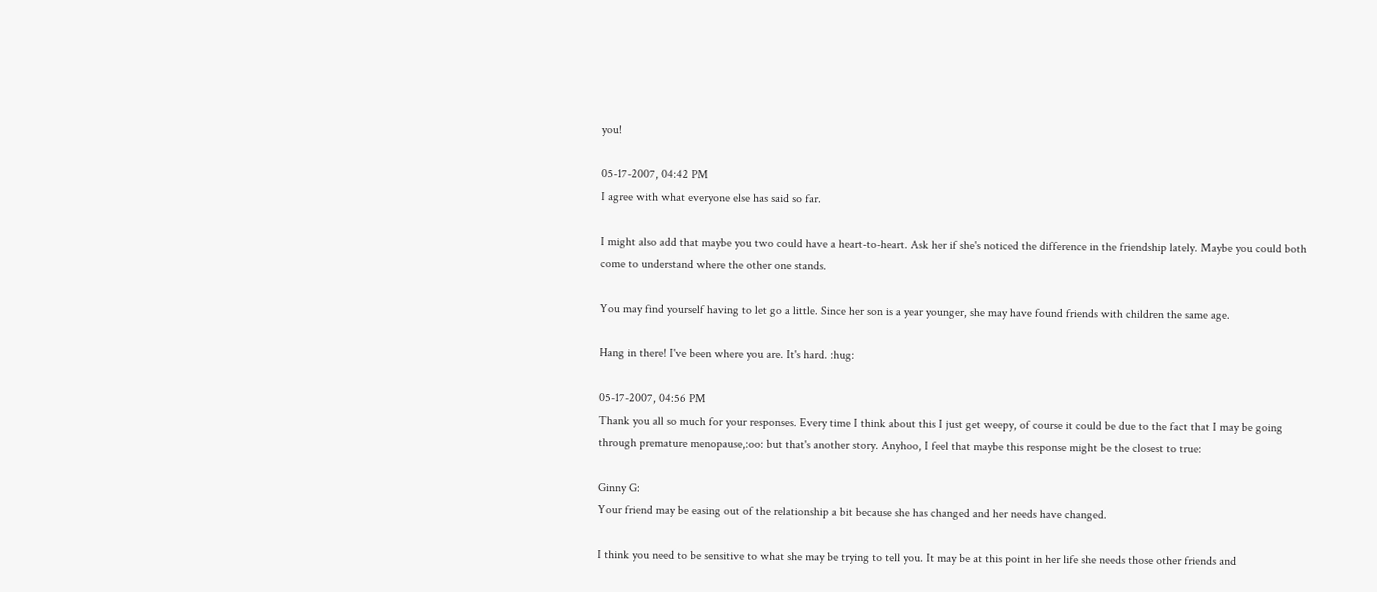you!

05-17-2007, 04:42 PM
I agree with what everyone else has said so far.

I might also add that maybe you two could have a heart-to-heart. Ask her if she's noticed the difference in the friendship lately. Maybe you could both come to understand where the other one stands.

You may find yourself having to let go a little. Since her son is a year younger, she may have found friends with children the same age.

Hang in there! I've been where you are. It's hard. :hug:

05-17-2007, 04:56 PM
Thank you all so much for your responses. Every time I think about this I just get weepy, of course it could be due to the fact that I may be going through premature menopause,:oo: but that's another story. Anyhoo, I feel that maybe this response might be the closest to true:

Ginny G:
Your friend may be easing out of the relationship a bit because she has changed and her needs have changed.

I think you need to be sensitive to what she may be trying to tell you. It may be at this point in her life she needs those other friends and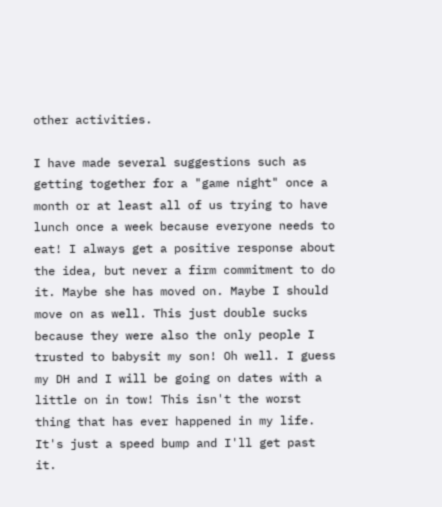other activities.

I have made several suggestions such as getting together for a "game night" once a month or at least all of us trying to have lunch once a week because everyone needs to eat! I always get a positive response about the idea, but never a firm commitment to do it. Maybe she has moved on. Maybe I should move on as well. This just double sucks because they were also the only people I trusted to babysit my son! Oh well. I guess my DH and I will be going on dates with a little on in tow! This isn't the worst thing that has ever happened in my life. It's just a speed bump and I'll get past it.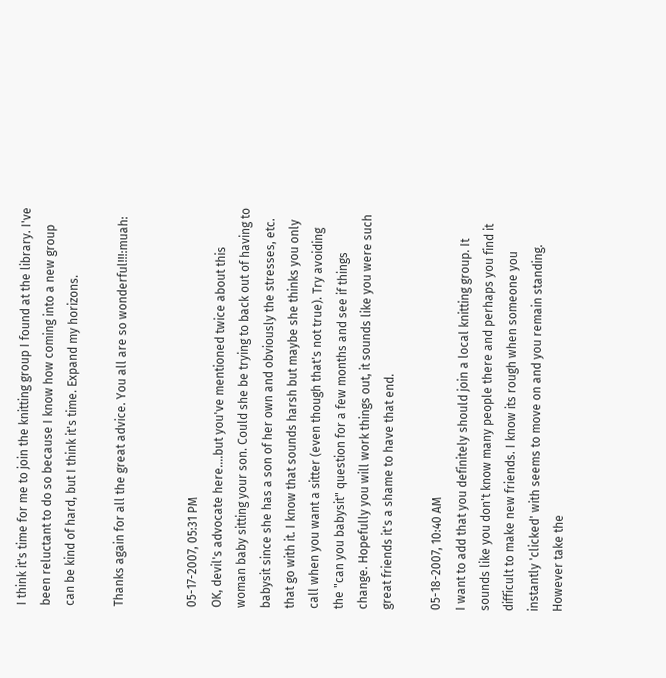I think it's time for me to join the knitting group I found at the library. I've been reluctant to do so because I know how coming into a new group can be kind of hard, but I think it's time. Expand my horizons.

Thanks again for all the great advice. You all are so wonderful!!!:muah:


05-17-2007, 05:31 PM
OK, devil's advocate here....but you've mentioned twice about this woman baby sitting your son. Could she be trying to back out of having to babysit since she has a son of her own and obviously the stresses, etc. that go with it. I know that sounds harsh but maybe she thinks you only call when you want a sitter (even though that's not true). Try avoiding the "can you babysit" question for a few months and see if things change. Hopefully you will work things out, it sounds like you were such great friends it's a shame to have that end.

05-18-2007, 10:40 AM
I want to add that you definitely should join a local knitting group. It sounds like you don't know many people there and perhaps you find it difficult to make new friends. I know its rough when someone you instantly 'clicked' with seems to move on and you remain standing. However take the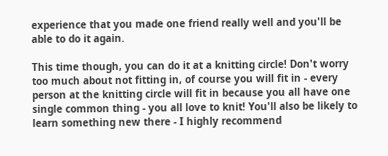experience that you made one friend really well and you'll be able to do it again.

This time though, you can do it at a knitting circle! Don't worry too much about not fitting in, of course you will fit in - every person at the knitting circle will fit in because you all have one single common thing - you all love to knit! You'll also be likely to learn something new there - I highly recommend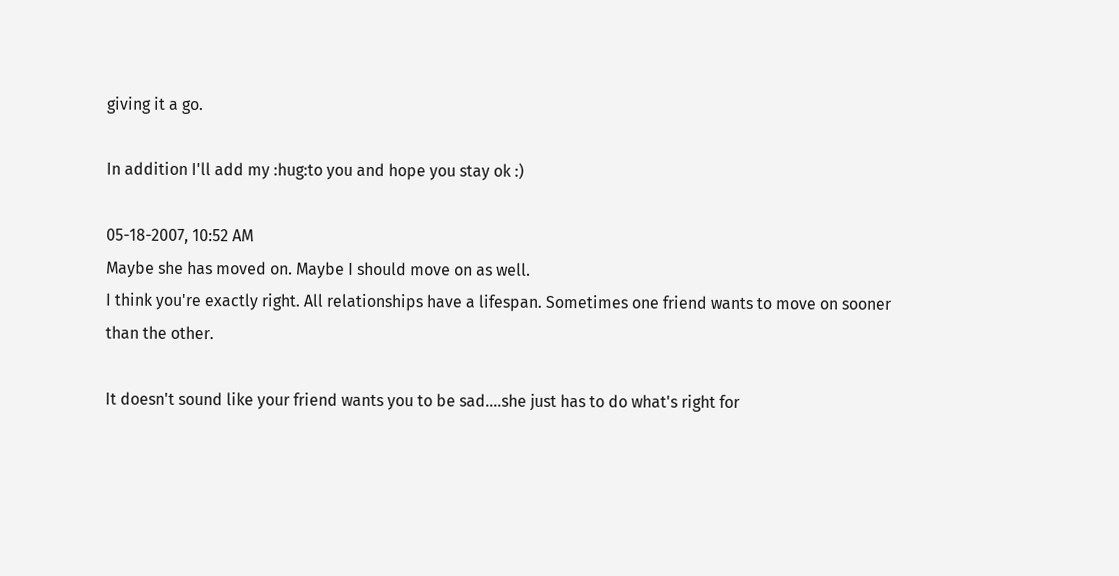giving it a go.

In addition I'll add my :hug:to you and hope you stay ok :)

05-18-2007, 10:52 AM
Maybe she has moved on. Maybe I should move on as well.
I think you're exactly right. All relationships have a lifespan. Sometimes one friend wants to move on sooner than the other.

It doesn't sound like your friend wants you to be sad....she just has to do what's right for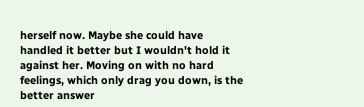herself now. Maybe she could have handled it better but I wouldn't hold it against her. Moving on with no hard feelings, which only drag you down, is the better answer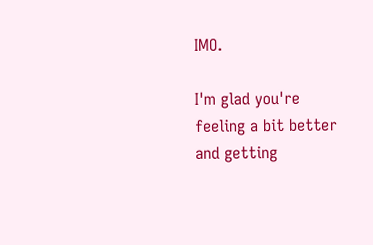IMO.

I'm glad you're feeling a bit better and getting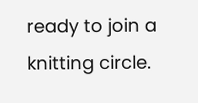ready to join a knitting circle.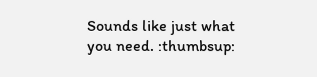Sounds like just what you need. :thumbsup: